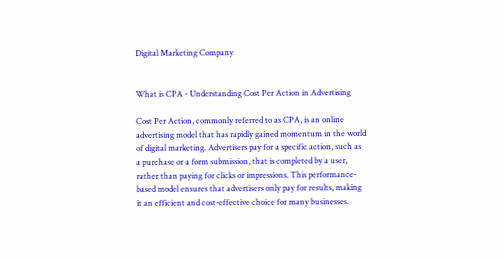Digital Marketing Company


What is CPA - Understanding Cost Per Action in Advertising

Cost Per Action, commonly referred to as CPA, is an online advertising model that has rapidly gained momentum in the world of digital marketing. Advertisers pay for a specific action, such as a purchase or a form submission, that is completed by a user, rather than paying for clicks or impressions. This performance-based model ensures that advertisers only pay for results, making it an efficient and cost-effective choice for many businesses.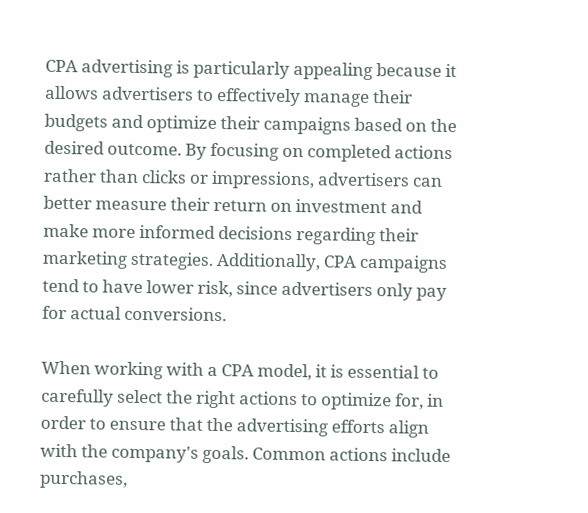CPA advertising is particularly appealing because it allows advertisers to effectively manage their budgets and optimize their campaigns based on the desired outcome. By focusing on completed actions rather than clicks or impressions, advertisers can better measure their return on investment and make more informed decisions regarding their marketing strategies. Additionally, CPA campaigns tend to have lower risk, since advertisers only pay for actual conversions.

When working with a CPA model, it is essential to carefully select the right actions to optimize for, in order to ensure that the advertising efforts align with the company's goals. Common actions include purchases,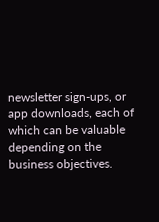newsletter sign-ups, or app downloads, each of which can be valuable depending on the business objectives.